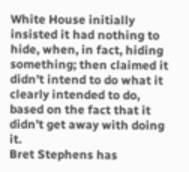White House initially insisted it had nothing to hide, when, in fact, hiding something; then claimed it didn’t intend to do what it clearly intended to do, based on the fact that it didn’t get away with doing it.
Bret Stephens has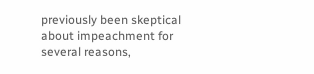previously been skeptical about impeachment for several reasons,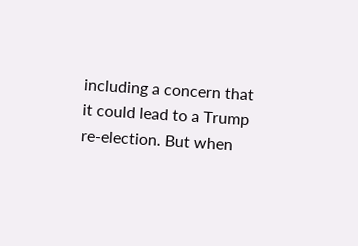including a concern that it could lead to a Trump re-election. But when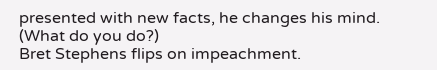presented with new facts, he changes his mind. (What do you do?)
Bret Stephens flips on impeachment.